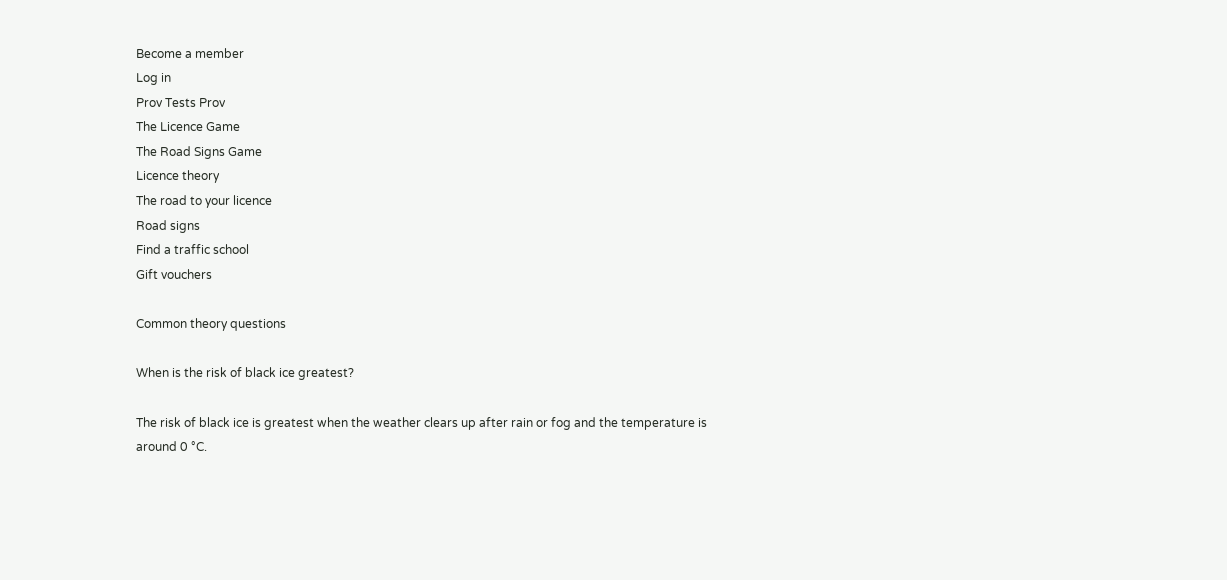Become a member
Log in
Prov Tests Prov
The Licence Game
The Road Signs Game
Licence theory
The road to your licence
Road signs
Find a traffic school
Gift vouchers

Common theory questions

When is the risk of black ice greatest?

The risk of black ice is greatest when the weather clears up after rain or fog and the temperature is around 0 °C.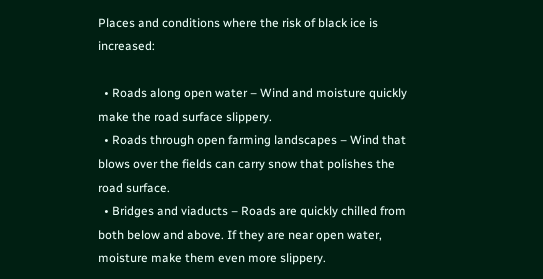Places and conditions where the risk of black ice is increased:

  • Roads along open water – Wind and moisture quickly make the road surface slippery.
  • Roads through open farming landscapes – Wind that blows over the fields can carry snow that polishes the road surface.
  • Bridges and viaducts – Roads are quickly chilled from both below and above. If they are near open water, moisture make them even more slippery.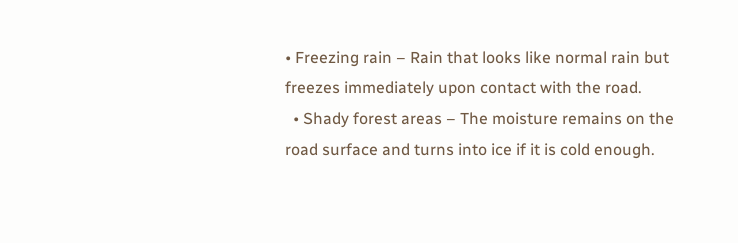• Freezing rain – Rain that looks like normal rain but freezes immediately upon contact with the road.
  • Shady forest areas – The moisture remains on the road surface and turns into ice if it is cold enough.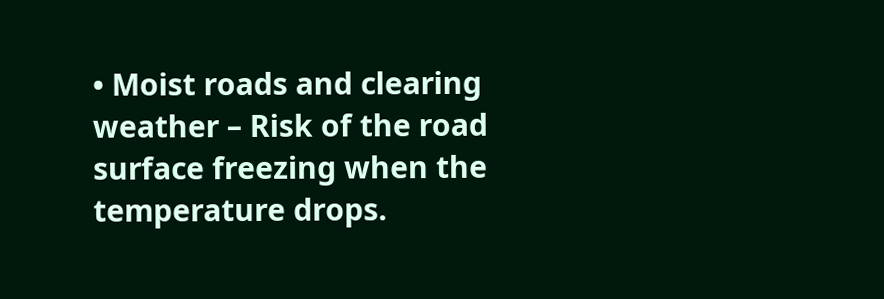• Moist roads and clearing weather – Risk of the road surface freezing when the temperature drops.